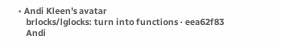• Andi Kleen's avatar
    brlocks/lglocks: turn into functions · eea62f83
    Andi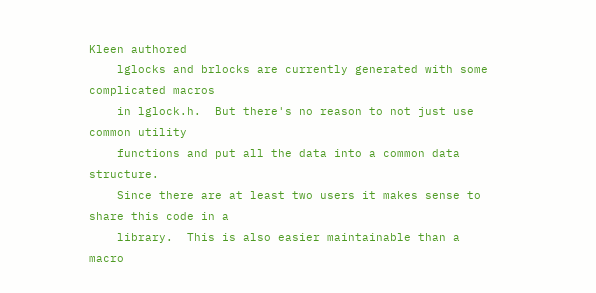Kleen authored
    lglocks and brlocks are currently generated with some complicated macros
    in lglock.h.  But there's no reason to not just use common utility
    functions and put all the data into a common data structure.
    Since there are at least two users it makes sense to share this code in a
    library.  This is also easier maintainable than a macro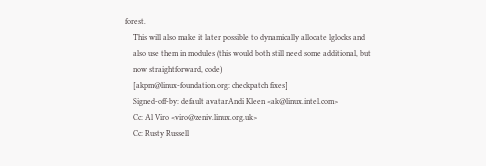forest.
    This will also make it later possible to dynamically allocate lglocks and
    also use them in modules (this would both still need some additional, but
    now straightforward, code)
    [akpm@linux-foundation.org: checkpatch fixes]
    Signed-off-by: default avatarAndi Kleen <ak@linux.intel.com>
    Cc: Al Viro <viro@zeniv.linux.org.uk>
    Cc: Rusty Russell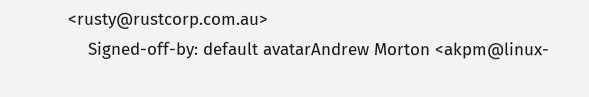<rusty@rustcorp.com.au>
    Signed-off-by: default avatarAndrew Morton <akpm@linux-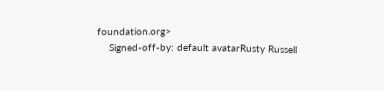foundation.org>
    Signed-off-by: default avatarRusty Russell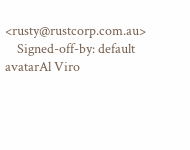<rusty@rustcorp.com.au>
    Signed-off-by: default avatarAl Viro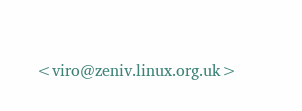<viro@zeniv.linux.org.uk>